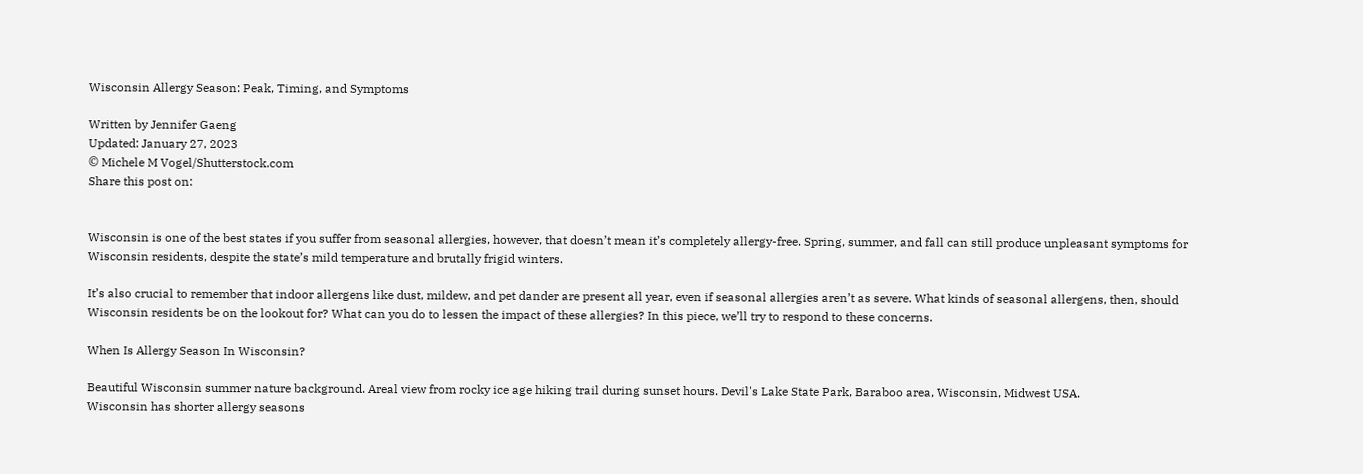Wisconsin Allergy Season: Peak, Timing, and Symptoms

Written by Jennifer Gaeng
Updated: January 27, 2023
© Michele M Vogel/Shutterstock.com
Share this post on:


Wisconsin is one of the best states if you suffer from seasonal allergies, however, that doesn’t mean it’s completely allergy-free. Spring, summer, and fall can still produce unpleasant symptoms for Wisconsin residents, despite the state’s mild temperature and brutally frigid winters.

It’s also crucial to remember that indoor allergens like dust, mildew, and pet dander are present all year, even if seasonal allergies aren’t as severe. What kinds of seasonal allergens, then, should Wisconsin residents be on the lookout for? What can you do to lessen the impact of these allergies? In this piece, we’ll try to respond to these concerns.

When Is Allergy Season In Wisconsin?

Beautiful Wisconsin summer nature background. Areal view from rocky ice age hiking trail during sunset hours. Devil's Lake State Park, Baraboo area, Wisconsin, Midwest USA.
Wisconsin has shorter allergy seasons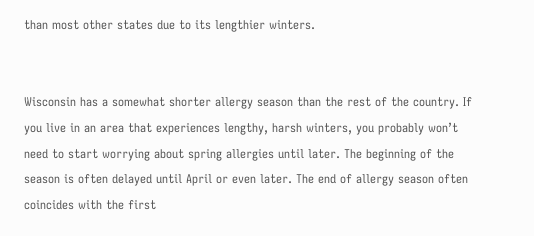than most other states due to its lengthier winters.


Wisconsin has a somewhat shorter allergy season than the rest of the country. If you live in an area that experiences lengthy, harsh winters, you probably won’t need to start worrying about spring allergies until later. The beginning of the season is often delayed until April or even later. The end of allergy season often coincides with the first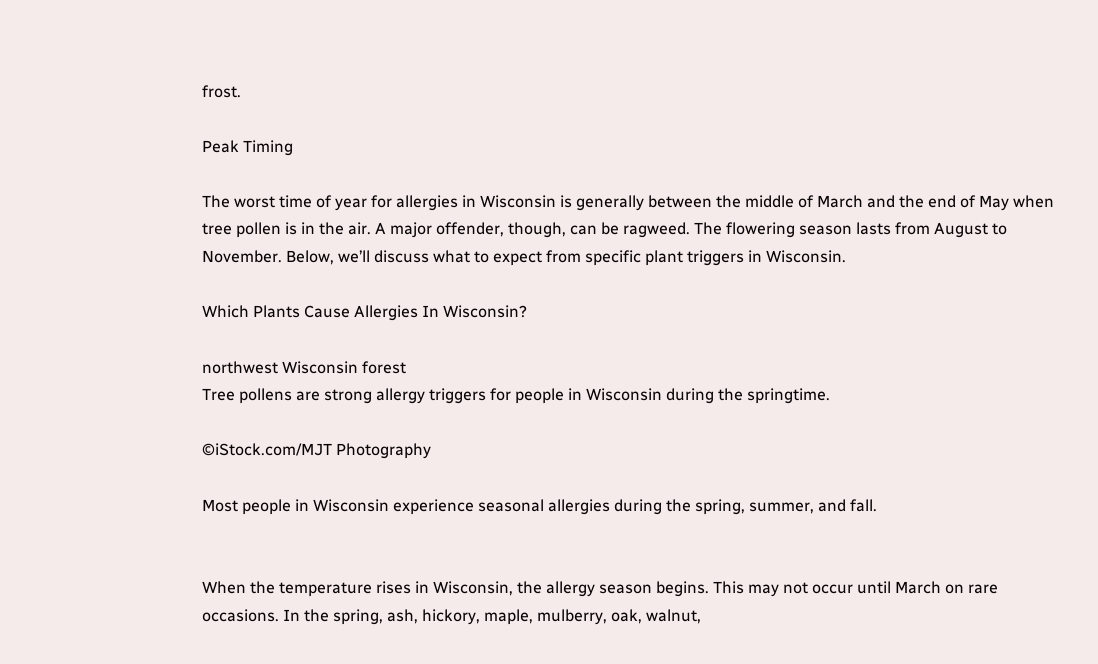frost.

Peak Timing

The worst time of year for allergies in Wisconsin is generally between the middle of March and the end of May when tree pollen is in the air. A major offender, though, can be ragweed. The flowering season lasts from August to November. Below, we’ll discuss what to expect from specific plant triggers in Wisconsin.

Which Plants Cause Allergies In Wisconsin?

northwest Wisconsin forest
Tree pollens are strong allergy triggers for people in Wisconsin during the springtime.

©iStock.com/MJT Photography

Most people in Wisconsin experience seasonal allergies during the spring, summer, and fall.


When the temperature rises in Wisconsin, the allergy season begins. This may not occur until March on rare occasions. In the spring, ash, hickory, maple, mulberry, oak, walnut,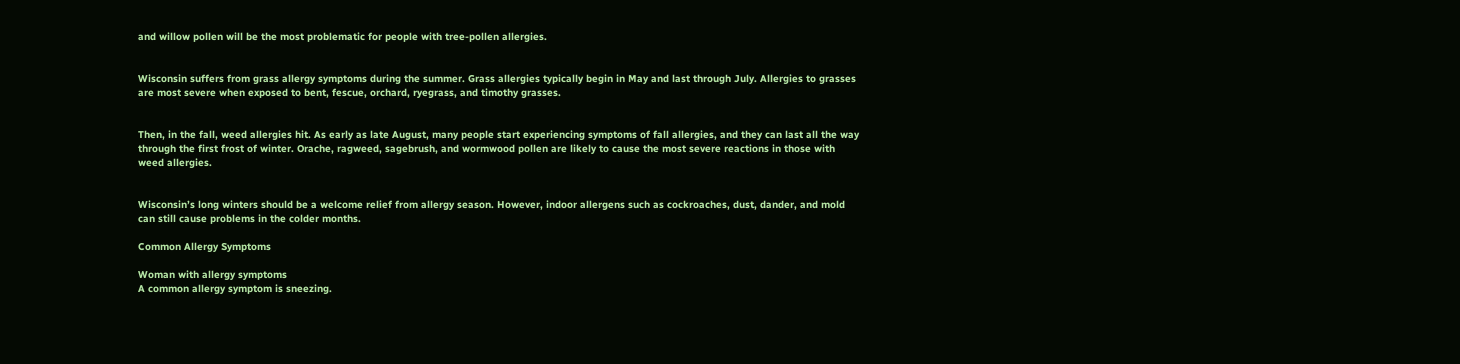and willow pollen will be the most problematic for people with tree-pollen allergies.


Wisconsin suffers from grass allergy symptoms during the summer. Grass allergies typically begin in May and last through July. Allergies to grasses are most severe when exposed to bent, fescue, orchard, ryegrass, and timothy grasses.


Then, in the fall, weed allergies hit. As early as late August, many people start experiencing symptoms of fall allergies, and they can last all the way through the first frost of winter. Orache, ragweed, sagebrush, and wormwood pollen are likely to cause the most severe reactions in those with weed allergies.


Wisconsin’s long winters should be a welcome relief from allergy season. However, indoor allergens such as cockroaches, dust, dander, and mold can still cause problems in the colder months.

Common Allergy Symptoms

Woman with allergy symptoms
A common allergy symptom is sneezing.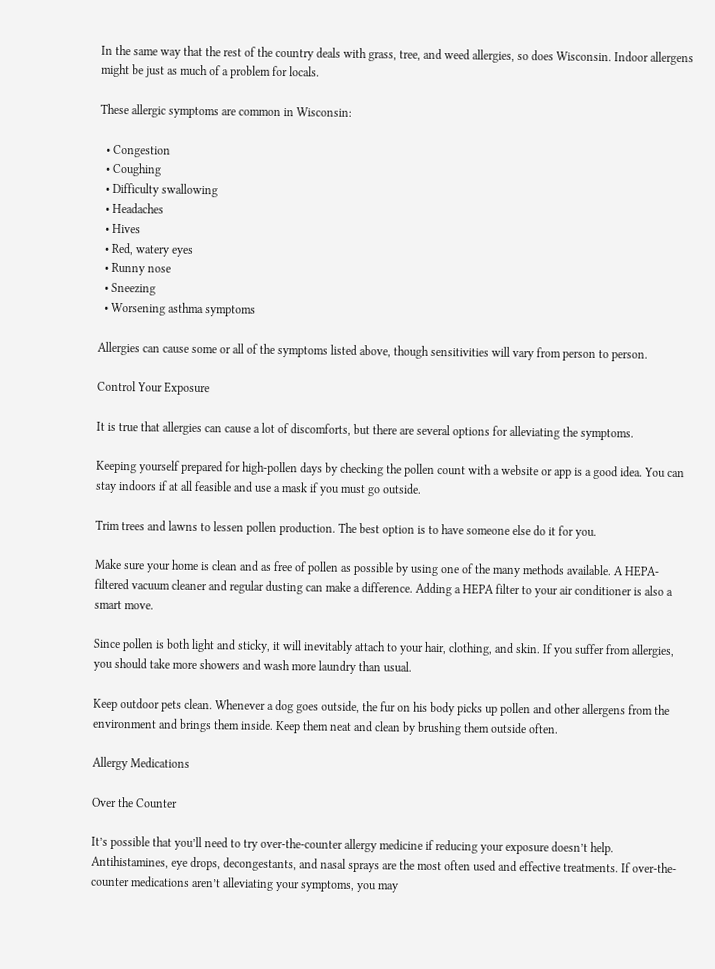In the same way that the rest of the country deals with grass, tree, and weed allergies, so does Wisconsin. Indoor allergens might be just as much of a problem for locals.

These allergic symptoms are common in Wisconsin:

  • Congestion
  • Coughing
  • Difficulty swallowing
  • Headaches
  • Hives
  • Red, watery eyes
  • Runny nose
  • Sneezing
  • Worsening asthma symptoms

Allergies can cause some or all of the symptoms listed above, though sensitivities will vary from person to person.

Control Your Exposure

It is true that allergies can cause a lot of discomforts, but there are several options for alleviating the symptoms.

Keeping yourself prepared for high-pollen days by checking the pollen count with a website or app is a good idea. You can stay indoors if at all feasible and use a mask if you must go outside.

Trim trees and lawns to lessen pollen production. The best option is to have someone else do it for you.

Make sure your home is clean and as free of pollen as possible by using one of the many methods available. A HEPA-filtered vacuum cleaner and regular dusting can make a difference. Adding a HEPA filter to your air conditioner is also a smart move.

Since pollen is both light and sticky, it will inevitably attach to your hair, clothing, and skin. If you suffer from allergies, you should take more showers and wash more laundry than usual.

Keep outdoor pets clean. Whenever a dog goes outside, the fur on his body picks up pollen and other allergens from the environment and brings them inside. Keep them neat and clean by brushing them outside often.

Allergy Medications

Over the Counter

It’s possible that you’ll need to try over-the-counter allergy medicine if reducing your exposure doesn’t help. Antihistamines, eye drops, decongestants, and nasal sprays are the most often used and effective treatments. If over-the-counter medications aren’t alleviating your symptoms, you may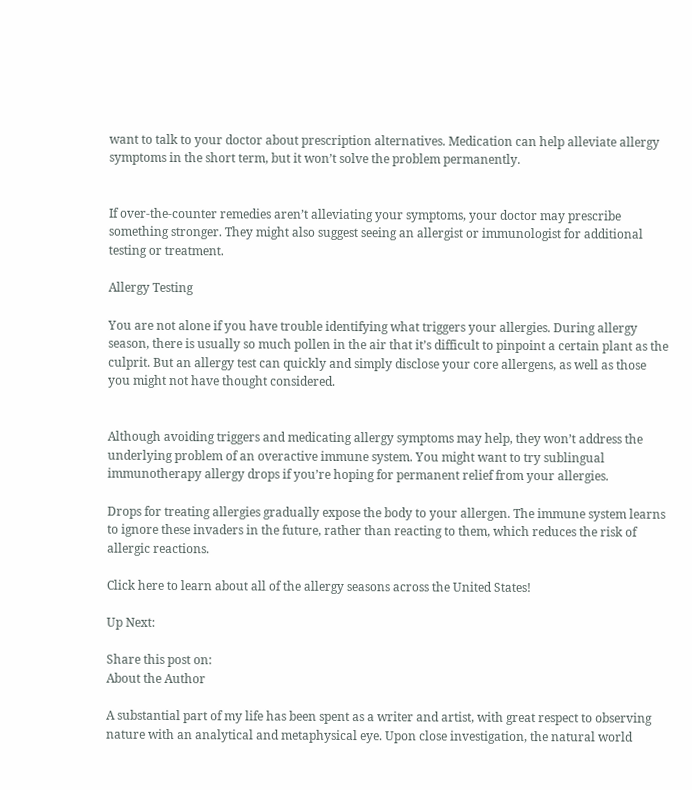want to talk to your doctor about prescription alternatives. Medication can help alleviate allergy symptoms in the short term, but it won’t solve the problem permanently.


If over-the-counter remedies aren’t alleviating your symptoms, your doctor may prescribe something stronger. They might also suggest seeing an allergist or immunologist for additional testing or treatment.

Allergy Testing

You are not alone if you have trouble identifying what triggers your allergies. During allergy season, there is usually so much pollen in the air that it’s difficult to pinpoint a certain plant as the culprit. But an allergy test can quickly and simply disclose your core allergens, as well as those you might not have thought considered.


Although avoiding triggers and medicating allergy symptoms may help, they won’t address the underlying problem of an overactive immune system. You might want to try sublingual immunotherapy allergy drops if you’re hoping for permanent relief from your allergies.

Drops for treating allergies gradually expose the body to your allergen. The immune system learns to ignore these invaders in the future, rather than reacting to them, which reduces the risk of allergic reactions.

Click here to learn about all of the allergy seasons across the United States!

Up Next:

Share this post on:
About the Author

A substantial part of my life has been spent as a writer and artist, with great respect to observing nature with an analytical and metaphysical eye. Upon close investigation, the natural world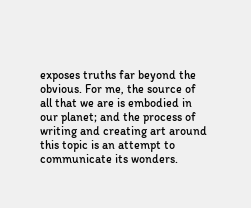exposes truths far beyond the obvious. For me, the source of all that we are is embodied in our planet; and the process of writing and creating art around this topic is an attempt to communicate its wonders.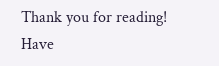Thank you for reading! Have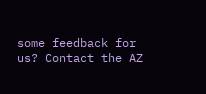some feedback for us? Contact the AZ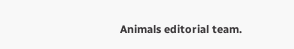Animals editorial team.